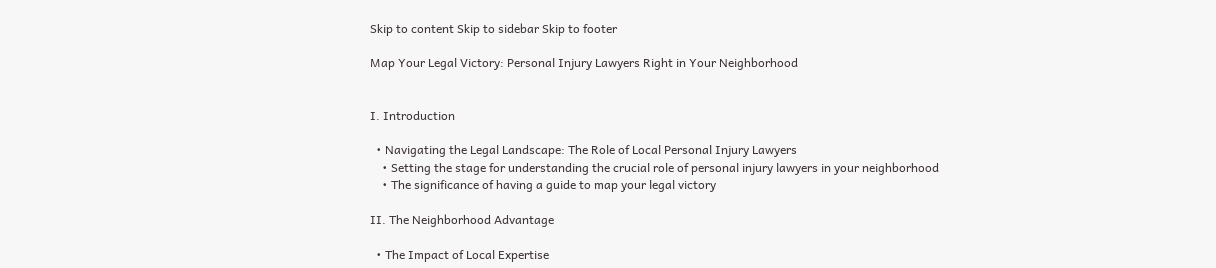Skip to content Skip to sidebar Skip to footer

Map Your Legal Victory: Personal Injury Lawyers Right in Your Neighborhood


I. Introduction

  • Navigating the Legal Landscape: The Role of Local Personal Injury Lawyers
    • Setting the stage for understanding the crucial role of personal injury lawyers in your neighborhood
    • The significance of having a guide to map your legal victory

II. The Neighborhood Advantage

  • The Impact of Local Expertise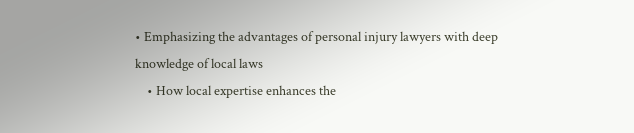• Emphasizing the advantages of personal injury lawyers with deep knowledge of local laws
    • How local expertise enhances the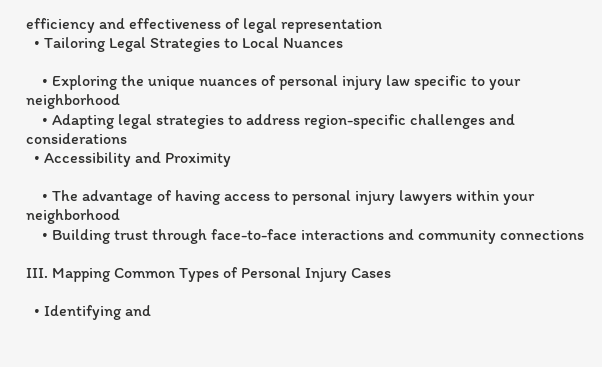efficiency and effectiveness of legal representation
  • Tailoring Legal Strategies to Local Nuances

    • Exploring the unique nuances of personal injury law specific to your neighborhood
    • Adapting legal strategies to address region-specific challenges and considerations
  • Accessibility and Proximity

    • The advantage of having access to personal injury lawyers within your neighborhood
    • Building trust through face-to-face interactions and community connections

III. Mapping Common Types of Personal Injury Cases

  • Identifying and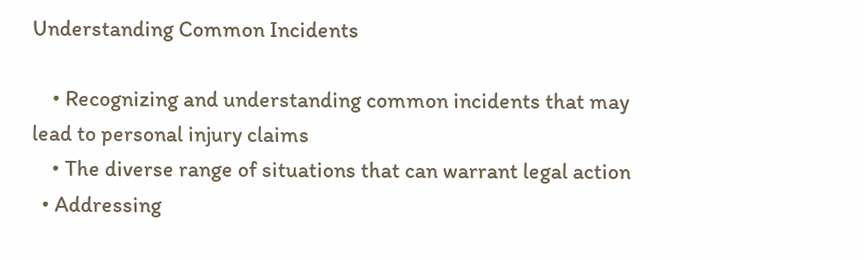Understanding Common Incidents

    • Recognizing and understanding common incidents that may lead to personal injury claims
    • The diverse range of situations that can warrant legal action
  • Addressing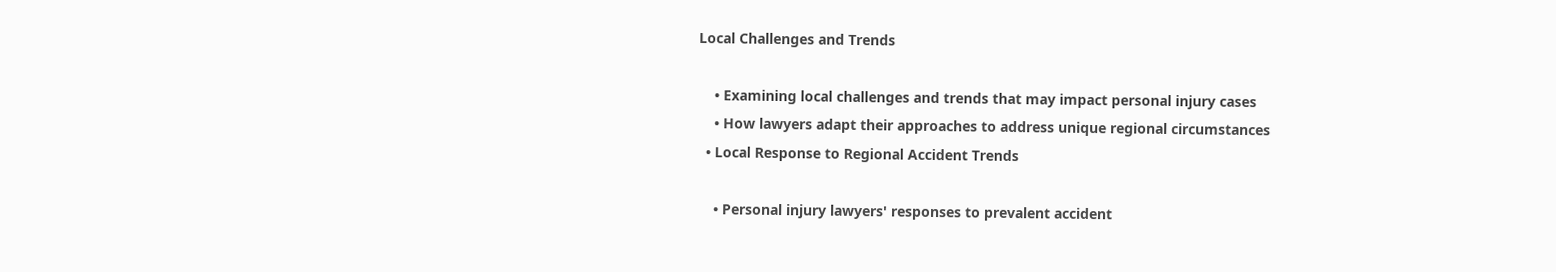Local Challenges and Trends

    • Examining local challenges and trends that may impact personal injury cases
    • How lawyers adapt their approaches to address unique regional circumstances
  • Local Response to Regional Accident Trends

    • Personal injury lawyers' responses to prevalent accident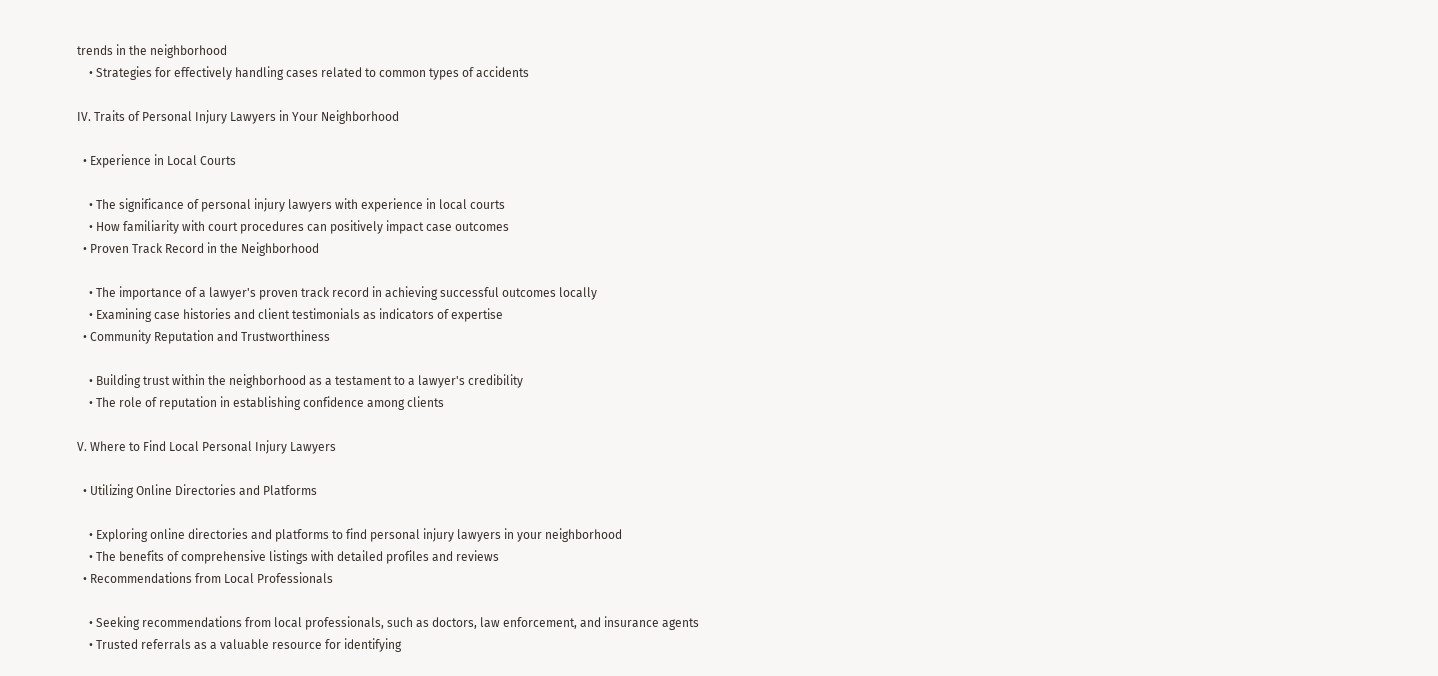trends in the neighborhood
    • Strategies for effectively handling cases related to common types of accidents

IV. Traits of Personal Injury Lawyers in Your Neighborhood

  • Experience in Local Courts

    • The significance of personal injury lawyers with experience in local courts
    • How familiarity with court procedures can positively impact case outcomes
  • Proven Track Record in the Neighborhood

    • The importance of a lawyer's proven track record in achieving successful outcomes locally
    • Examining case histories and client testimonials as indicators of expertise
  • Community Reputation and Trustworthiness

    • Building trust within the neighborhood as a testament to a lawyer's credibility
    • The role of reputation in establishing confidence among clients

V. Where to Find Local Personal Injury Lawyers

  • Utilizing Online Directories and Platforms

    • Exploring online directories and platforms to find personal injury lawyers in your neighborhood
    • The benefits of comprehensive listings with detailed profiles and reviews
  • Recommendations from Local Professionals

    • Seeking recommendations from local professionals, such as doctors, law enforcement, and insurance agents
    • Trusted referrals as a valuable resource for identifying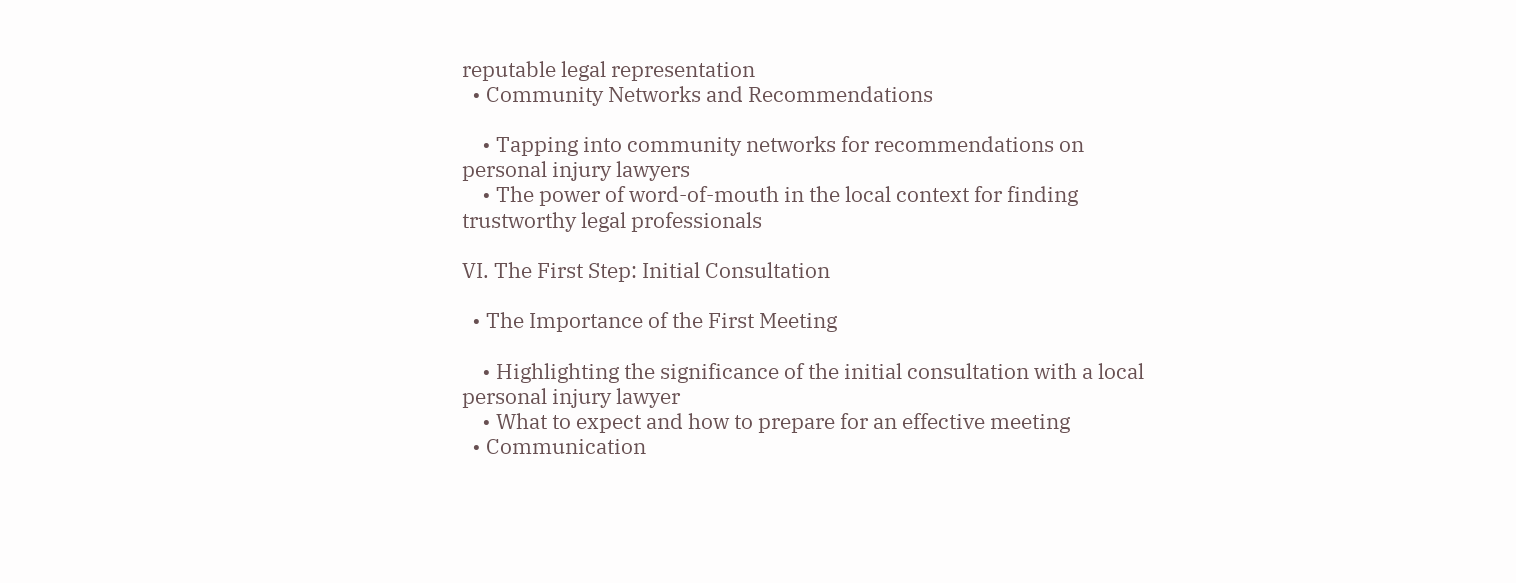reputable legal representation
  • Community Networks and Recommendations

    • Tapping into community networks for recommendations on personal injury lawyers
    • The power of word-of-mouth in the local context for finding trustworthy legal professionals

VI. The First Step: Initial Consultation

  • The Importance of the First Meeting

    • Highlighting the significance of the initial consultation with a local personal injury lawyer
    • What to expect and how to prepare for an effective meeting
  • Communication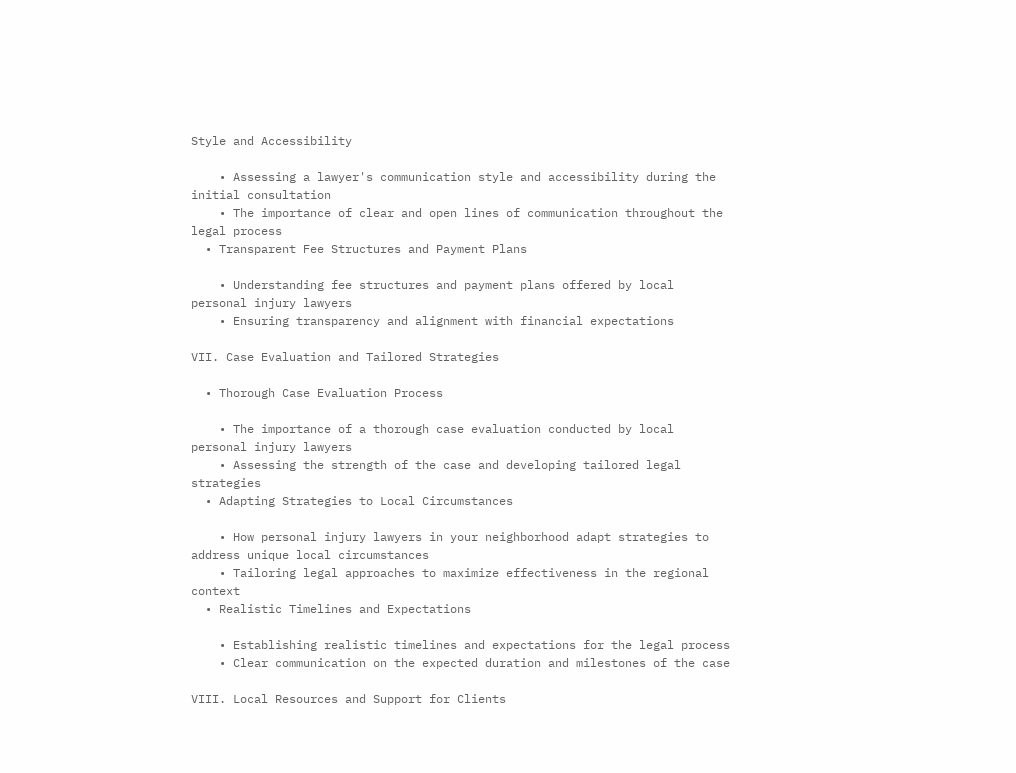Style and Accessibility

    • Assessing a lawyer's communication style and accessibility during the initial consultation
    • The importance of clear and open lines of communication throughout the legal process
  • Transparent Fee Structures and Payment Plans

    • Understanding fee structures and payment plans offered by local personal injury lawyers
    • Ensuring transparency and alignment with financial expectations

VII. Case Evaluation and Tailored Strategies

  • Thorough Case Evaluation Process

    • The importance of a thorough case evaluation conducted by local personal injury lawyers
    • Assessing the strength of the case and developing tailored legal strategies
  • Adapting Strategies to Local Circumstances

    • How personal injury lawyers in your neighborhood adapt strategies to address unique local circumstances
    • Tailoring legal approaches to maximize effectiveness in the regional context
  • Realistic Timelines and Expectations

    • Establishing realistic timelines and expectations for the legal process
    • Clear communication on the expected duration and milestones of the case

VIII. Local Resources and Support for Clients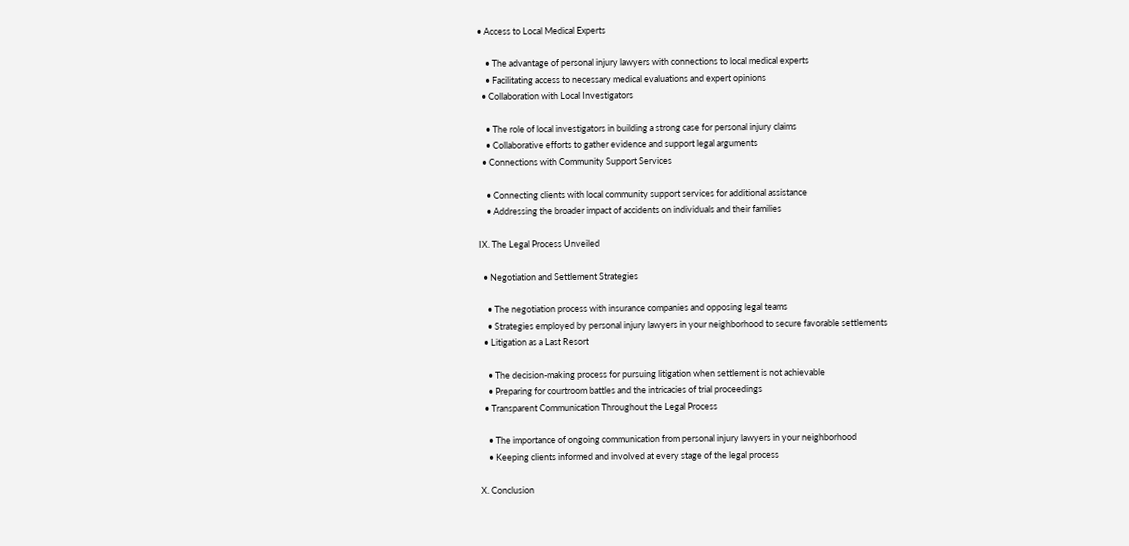• Access to Local Medical Experts

    • The advantage of personal injury lawyers with connections to local medical experts
    • Facilitating access to necessary medical evaluations and expert opinions
  • Collaboration with Local Investigators

    • The role of local investigators in building a strong case for personal injury claims
    • Collaborative efforts to gather evidence and support legal arguments
  • Connections with Community Support Services

    • Connecting clients with local community support services for additional assistance
    • Addressing the broader impact of accidents on individuals and their families

IX. The Legal Process Unveiled

  • Negotiation and Settlement Strategies

    • The negotiation process with insurance companies and opposing legal teams
    • Strategies employed by personal injury lawyers in your neighborhood to secure favorable settlements
  • Litigation as a Last Resort

    • The decision-making process for pursuing litigation when settlement is not achievable
    • Preparing for courtroom battles and the intricacies of trial proceedings
  • Transparent Communication Throughout the Legal Process

    • The importance of ongoing communication from personal injury lawyers in your neighborhood
    • Keeping clients informed and involved at every stage of the legal process

X. Conclusion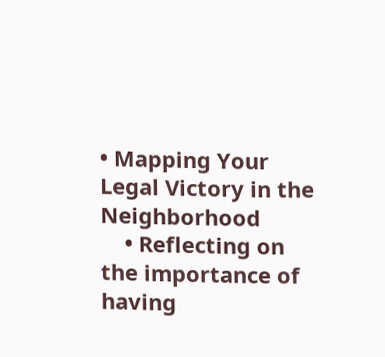• Mapping Your Legal Victory in the Neighborhood
    • Reflecting on the importance of having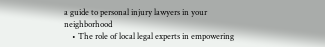a guide to personal injury lawyers in your neighborhood
    • The role of local legal experts in empowering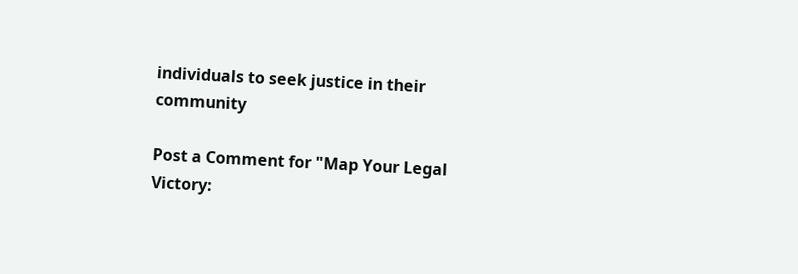individuals to seek justice in their community

Post a Comment for "Map Your Legal Victory: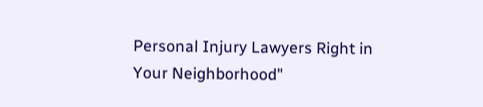Personal Injury Lawyers Right in Your Neighborhood"